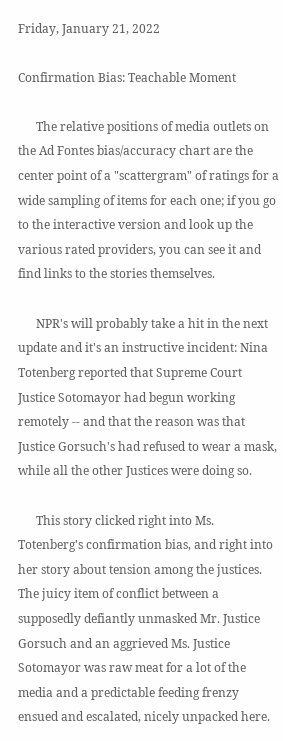Friday, January 21, 2022

Confirmation Bias: Teachable Moment

      The relative positions of media outlets on the Ad Fontes bias/accuracy chart are the center point of a "scattergram" of ratings for a wide sampling of items for each one; if you go to the interactive version and look up the various rated providers, you can see it and find links to the stories themselves.

      NPR's will probably take a hit in the next update and it's an instructive incident: Nina Totenberg reported that Supreme Court Justice Sotomayor had begun working remotely -- and that the reason was that Justice Gorsuch's had refused to wear a mask, while all the other Justices were doing so.

      This story clicked right into Ms. Totenberg's confirmation bias, and right into her story about tension among the justices.  The juicy item of conflict between a supposedly defiantly unmasked Mr. Justice Gorsuch and an aggrieved Ms. Justice Sotomayor was raw meat for a lot of the media and a predictable feeding frenzy ensued and escalated, nicely unpacked here.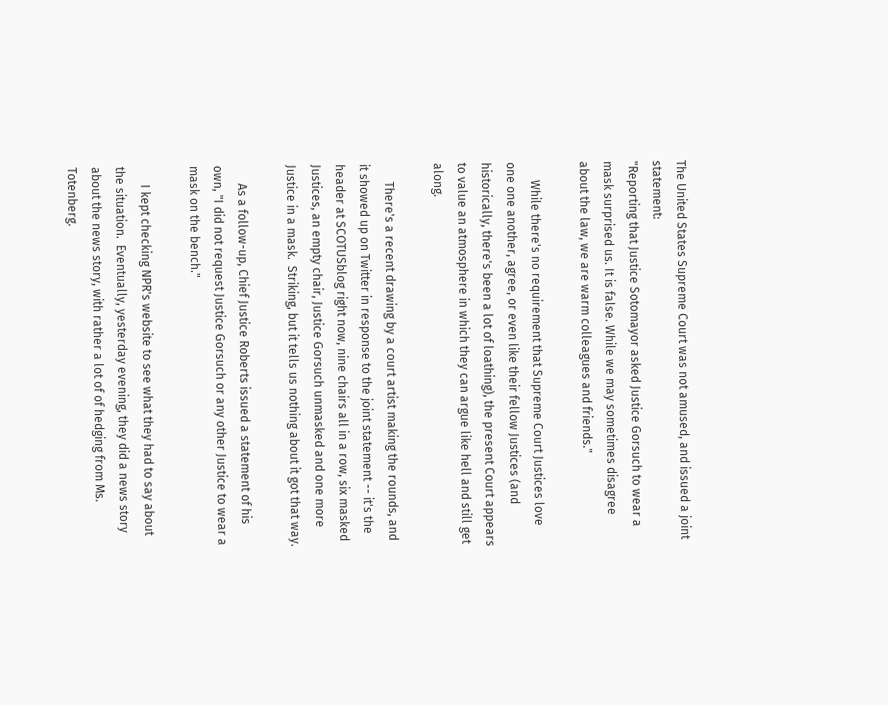The United States Supreme Court was not amused, and issued a joint statement:
"Reporting that Justice Sotomayor asked Justice Gorsuch to wear a mask surprised us. It is false. While we may sometimes disagree about the law, we are warm colleagues and friends."

      While there's no requirement that Supreme Court Justices love one one another, agree, or even like their fellow Justices (and historically, there's been a lot of loathing), the present Court appears to value an atmosphere in which they can argue like hell and still get along.

      There's a recent drawing by a court artist making the rounds, and it showed up on Twitter in response to the joint statement -- it's the header at SCOTUSblog right now, nine chairs all in a row, six masked Justices, an empty chair, Justice Gorsuch unmasked and one more Justice in a mask.  Striking, but it tells us nothing about it got that way.

      As a follow-up, Chief Justice Roberts issued a statement of his own, "I did not request Justice Gorsuch or any other Justice to wear a mask on the bench."

      I kept checking NPR's website to see what they had to say about the situation.  Eventually, yesterday evening, they did a news story about the news story, with rather a lot of of hedging from Ms. Totenberg.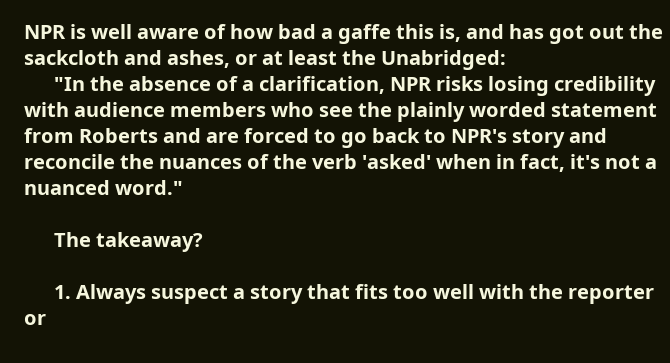NPR is well aware of how bad a gaffe this is, and has got out the sackcloth and ashes, or at least the Unabridged:
      "In the absence of a clarification, NPR risks losing credibility with audience members who see the plainly worded statement from Roberts and are forced to go back to NPR's story and reconcile the nuances of the verb 'asked' when in fact, it's not a nuanced word."

      The takeaway?

      1. Always suspect a story that fits too well with the reporter or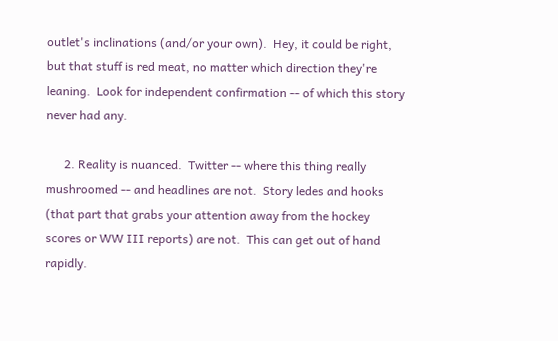outlet's inclinations (and/or your own).  Hey, it could be right, but that stuff is red meat, no matter which direction they're leaning.  Look for independent confirmation -- of which this story never had any.

      2. Reality is nuanced.  Twitter -- where this thing really mushroomed -- and headlines are not.  Story ledes and hooks (that part that grabs your attention away from the hockey scores or WW III reports) are not.  This can get out of hand rapidly.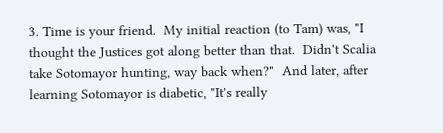3. Time is your friend.  My initial reaction (to Tam) was, "I thought the Justices got along better than that.  Didn't Scalia take Sotomayor hunting, way back when?"  And later, after learning Sotomayor is diabetic, "It's really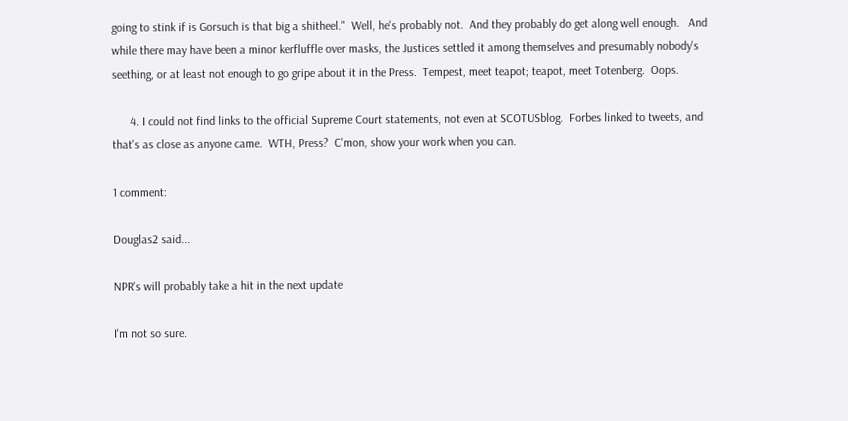going to stink if is Gorsuch is that big a shitheel."  Well, he's probably not.  And they probably do get along well enough.   And while there may have been a minor kerfluffle over masks, the Justices settled it among themselves and presumably nobody's seething, or at least not enough to go gripe about it in the Press.  Tempest, meet teapot; teapot, meet Totenberg.  Oops.

      4. I could not find links to the official Supreme Court statements, not even at SCOTUSblog.  Forbes linked to tweets, and that's as close as anyone came.  WTH, Press?  C'mon, show your work when you can.

1 comment:

Douglas2 said...

NPR's will probably take a hit in the next update

I'm not so sure.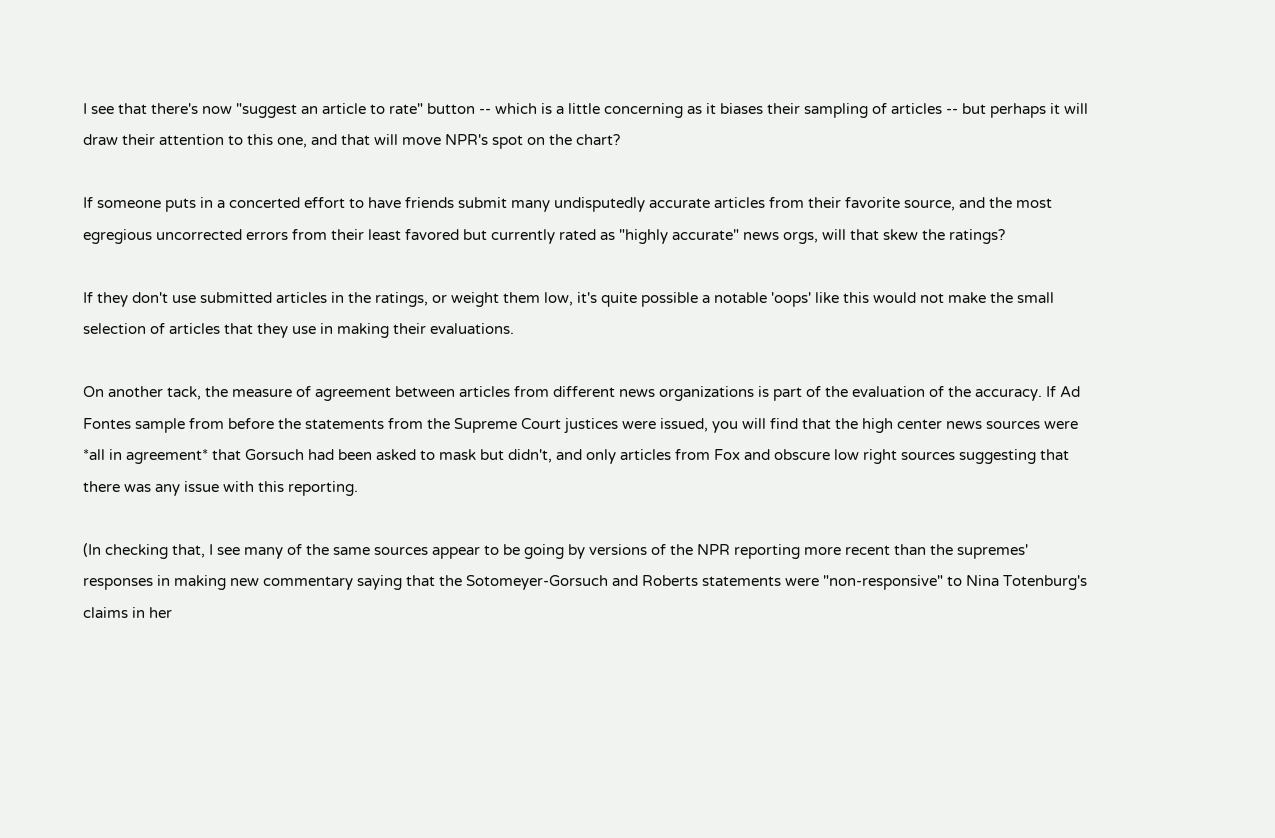I see that there's now "suggest an article to rate" button -- which is a little concerning as it biases their sampling of articles -- but perhaps it will draw their attention to this one, and that will move NPR's spot on the chart?

If someone puts in a concerted effort to have friends submit many undisputedly accurate articles from their favorite source, and the most egregious uncorrected errors from their least favored but currently rated as "highly accurate" news orgs, will that skew the ratings?

If they don't use submitted articles in the ratings, or weight them low, it's quite possible a notable 'oops' like this would not make the small selection of articles that they use in making their evaluations.

On another tack, the measure of agreement between articles from different news organizations is part of the evaluation of the accuracy. If Ad Fontes sample from before the statements from the Supreme Court justices were issued, you will find that the high center news sources were *all in agreement* that Gorsuch had been asked to mask but didn't, and only articles from Fox and obscure low right sources suggesting that there was any issue with this reporting.

(In checking that, I see many of the same sources appear to be going by versions of the NPR reporting more recent than the supremes' responses in making new commentary saying that the Sotomeyer-Gorsuch and Roberts statements were "non-responsive" to Nina Totenburg's claims in her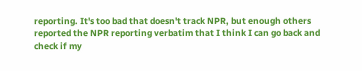reporting. It's too bad that doesn't track NPR, but enough others reported the NPR reporting verbatim that I think I can go back and check if my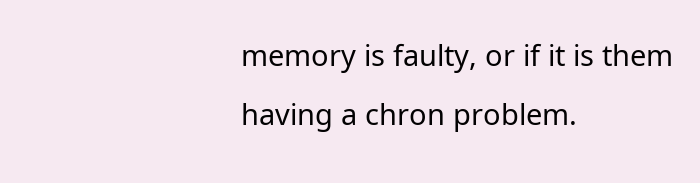memory is faulty, or if it is them having a chron problem.